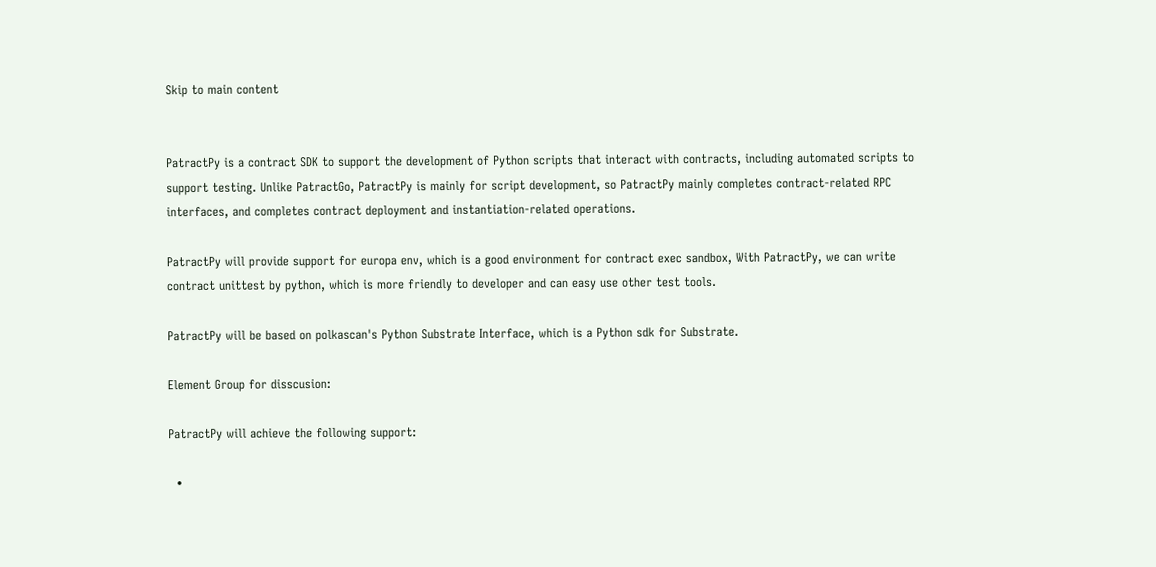Skip to main content


PatractPy is a contract SDK to support the development of Python scripts that interact with contracts, including automated scripts to support testing. Unlike PatractGo, PatractPy is mainly for script development, so PatractPy mainly completes contract-related RPC interfaces, and completes contract deployment and instantiation-related operations.

PatractPy will provide support for europa env, which is a good environment for contract exec sandbox, With PatractPy, we can write contract unittest by python, which is more friendly to developer and can easy use other test tools.

PatractPy will be based on polkascan's Python Substrate Interface, which is a Python sdk for Substrate.

Element Group for disscusion:

PatractPy will achieve the following support:

  •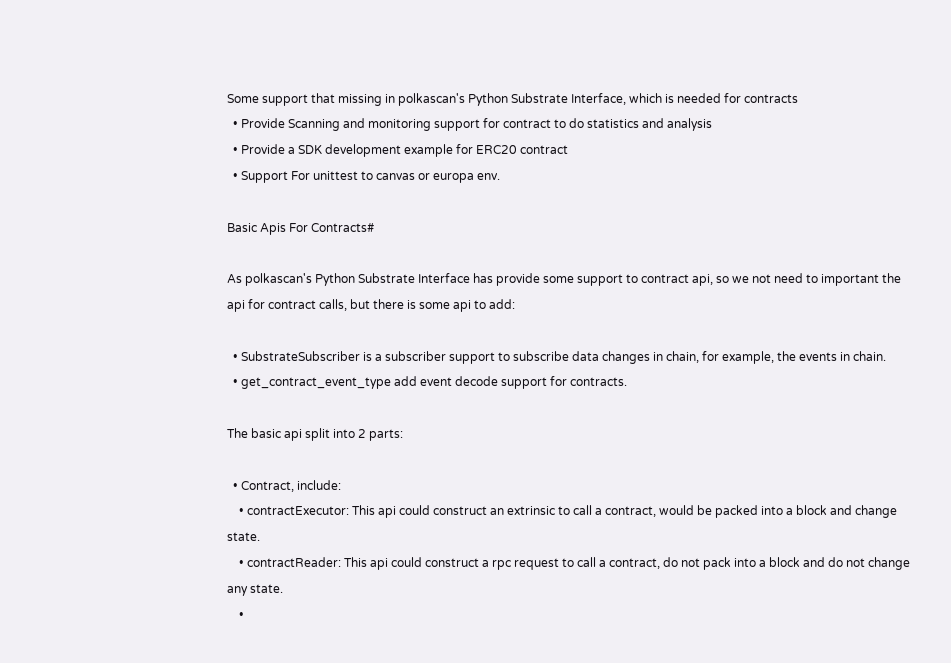Some support that missing in polkascan's Python Substrate Interface, which is needed for contracts
  • Provide Scanning and monitoring support for contract to do statistics and analysis
  • Provide a SDK development example for ERC20 contract
  • Support For unittest to canvas or europa env.

Basic Apis For Contracts#

As polkascan's Python Substrate Interface has provide some support to contract api, so we not need to important the api for contract calls, but there is some api to add:

  • SubstrateSubscriber is a subscriber support to subscribe data changes in chain, for example, the events in chain.
  • get_contract_event_type add event decode support for contracts.

The basic api split into 2 parts:

  • Contract, include:
    • contractExecutor: This api could construct an extrinsic to call a contract, would be packed into a block and change state.
    • contractReader: This api could construct a rpc request to call a contract, do not pack into a block and do not change any state.
    •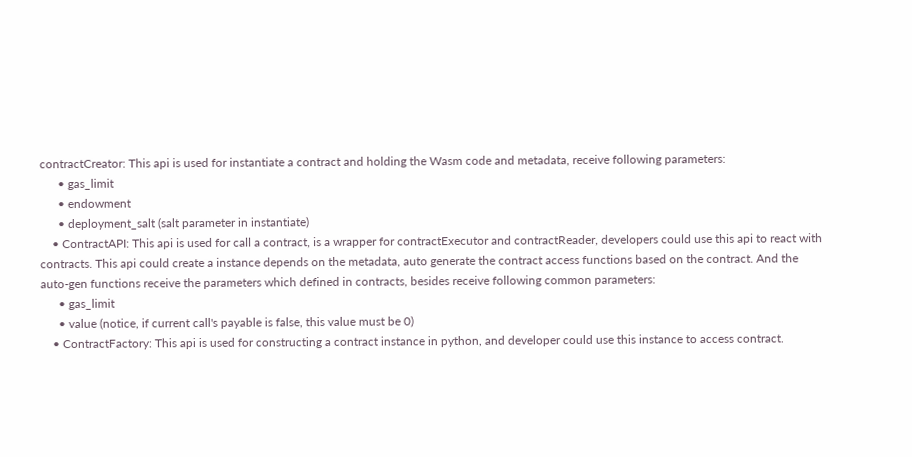contractCreator: This api is used for instantiate a contract and holding the Wasm code and metadata, receive following parameters:
      • gas_limit
      • endowment
      • deployment_salt (salt parameter in instantiate)
    • ContractAPI: This api is used for call a contract, is a wrapper for contractExecutor and contractReader, developers could use this api to react with contracts. This api could create a instance depends on the metadata, auto generate the contract access functions based on the contract. And the auto-gen functions receive the parameters which defined in contracts, besides receive following common parameters:
      • gas_limit
      • value (notice, if current call's payable is false, this value must be 0)
    • ContractFactory: This api is used for constructing a contract instance in python, and developer could use this instance to access contract.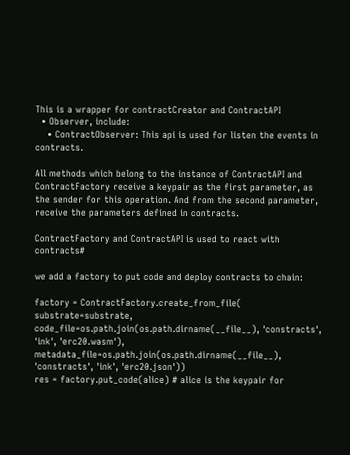This is a wrapper for contractCreator and ContractAPI
  • Observer, include:
    • ContractObserver: This api is used for listen the events in contracts.

All methods which belong to the instance of ContractAPI and ContractFactory receive a keypair as the first parameter, as the sender for this operation. And from the second parameter, receive the parameters defined in contracts.

ContractFactory and ContractAPI is used to react with contracts#

we add a factory to put code and deploy contracts to chain:

factory = ContractFactory.create_from_file(    substrate=substrate,     code_file=os.path.join(os.path.dirname(__file__), 'constracts', 'ink', 'erc20.wasm'),    metadata_file=os.path.join(os.path.dirname(__file__), 'constracts', 'ink', 'erc20.json'))
res = factory.put_code(alice) # alice is the keypair for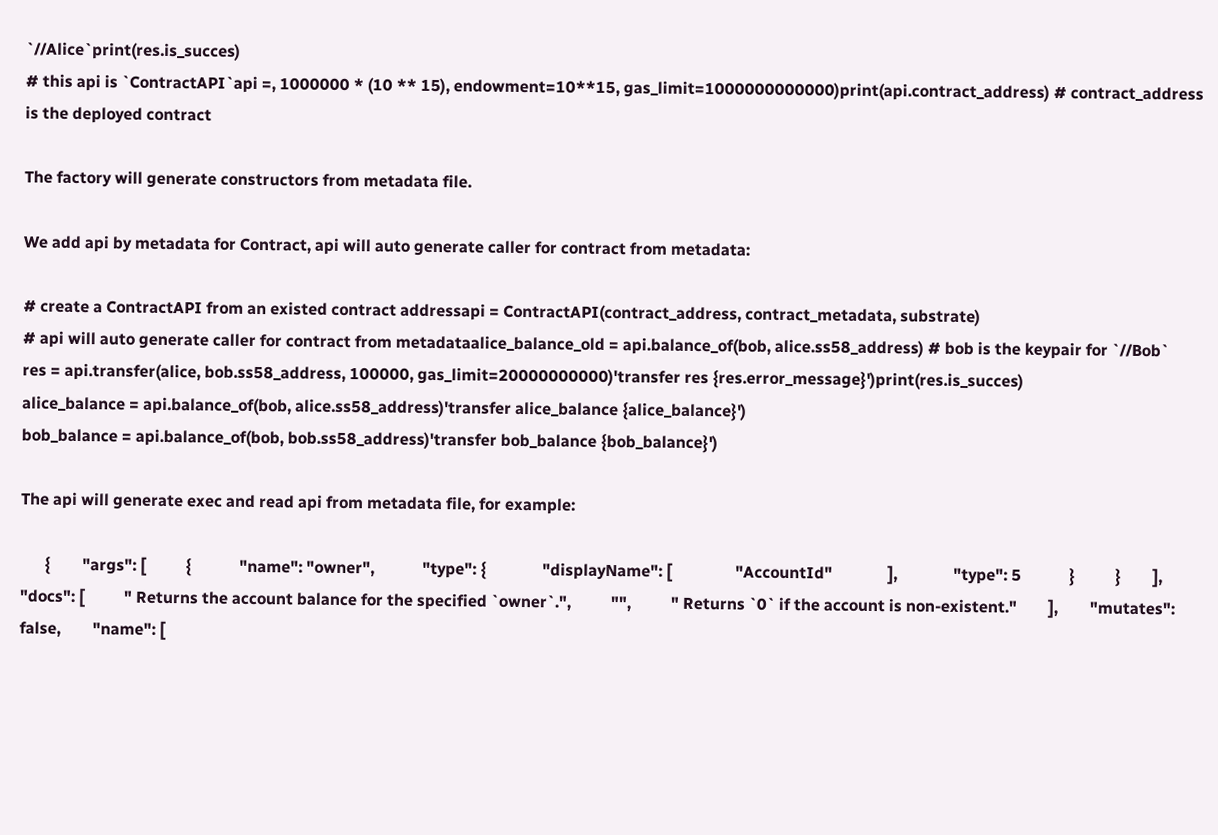`//Alice`print(res.is_succes)
# this api is `ContractAPI`api =, 1000000 * (10 ** 15), endowment=10**15, gas_limit=1000000000000)print(api.contract_address) # contract_address is the deployed contract

The factory will generate constructors from metadata file.

We add api by metadata for Contract, api will auto generate caller for contract from metadata:

# create a ContractAPI from an existed contract addressapi = ContractAPI(contract_address, contract_metadata, substrate)
# api will auto generate caller for contract from metadataalice_balance_old = api.balance_of(bob, alice.ss58_address) # bob is the keypair for `//Bob`
res = api.transfer(alice, bob.ss58_address, 100000, gas_limit=20000000000)'transfer res {res.error_message}')print(res.is_succes)
alice_balance = api.balance_of(bob, alice.ss58_address)'transfer alice_balance {alice_balance}')
bob_balance = api.balance_of(bob, bob.ss58_address)'transfer bob_balance {bob_balance}')

The api will generate exec and read api from metadata file, for example:

      {        "args": [          {            "name": "owner",            "type": {              "displayName": [                "AccountId"              ],              "type": 5            }          }        ],        "docs": [          " Returns the account balance for the specified `owner`.",          "",          " Returns `0` if the account is non-existent."        ],        "mutates": false,        "name": [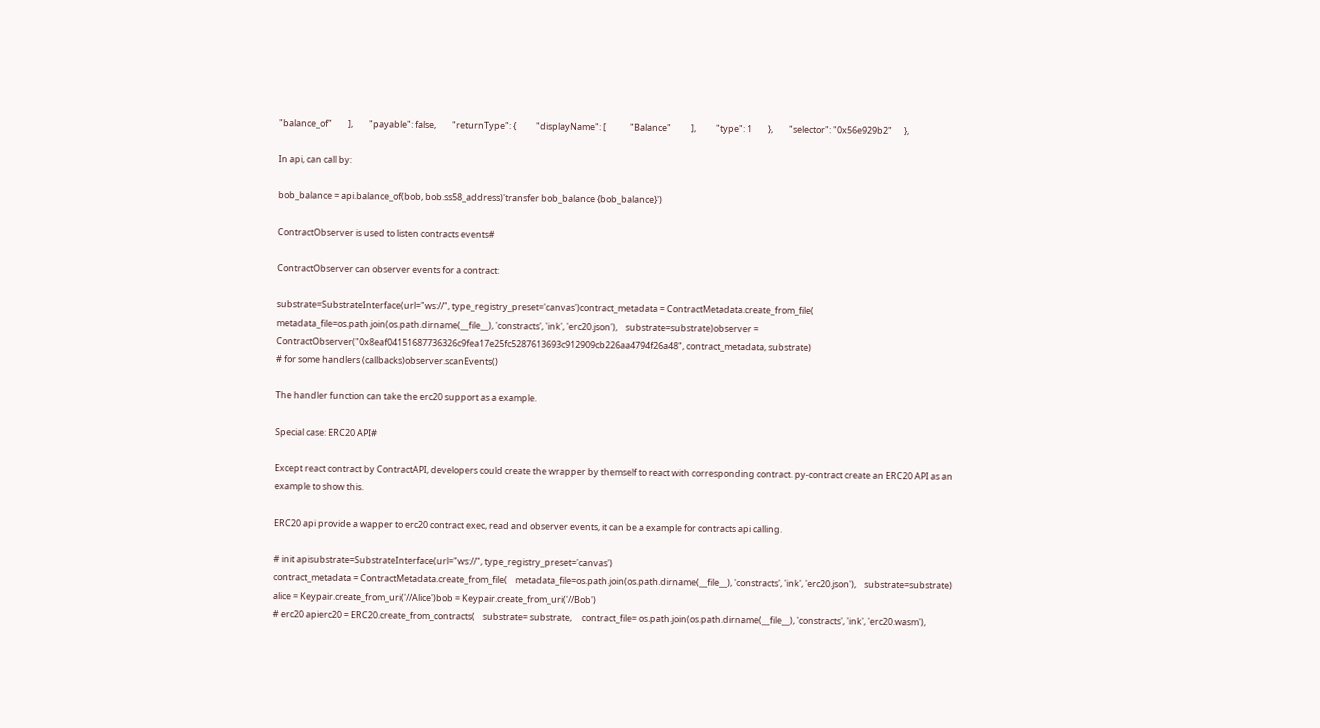"balance_of"        ],        "payable": false,        "returnType": {          "displayName": [            "Balance"          ],          "type": 1        },        "selector": "0x56e929b2"      },

In api, can call by:

bob_balance = api.balance_of(bob, bob.ss58_address)'transfer bob_balance {bob_balance}')

ContractObserver is used to listen contracts events#

ContractObserver can observer events for a contract:

substrate=SubstrateInterface(url="ws://", type_registry_preset='canvas')contract_metadata = ContractMetadata.create_from_file(    metadata_file=os.path.join(os.path.dirname(__file__), 'constracts', 'ink', 'erc20.json'),    substrate=substrate)observer = ContractObserver("0x8eaf04151687736326c9fea17e25fc5287613693c912909cb226aa4794f26a48", contract_metadata, substrate)
# for some handlers (callbacks)observer.scanEvents()

The handler function can take the erc20 support as a example.

Special case: ERC20 API#

Except react contract by ContractAPI, developers could create the wrapper by themself to react with corresponding contract. py-contract create an ERC20 API as an example to show this.

ERC20 api provide a wapper to erc20 contract exec, read and observer events, it can be a example for contracts api calling.

# init apisubstrate=SubstrateInterface(url="ws://", type_registry_preset='canvas')
contract_metadata = ContractMetadata.create_from_file(    metadata_file=os.path.join(os.path.dirname(__file__), 'constracts', 'ink', 'erc20.json'),    substrate=substrate)
alice = Keypair.create_from_uri('//Alice')bob = Keypair.create_from_uri('//Bob')
# erc20 apierc20 = ERC20.create_from_contracts(    substrate= substrate,     contract_file= os.path.join(os.path.dirname(__file__), 'constracts', 'ink', 'erc20.wasm'),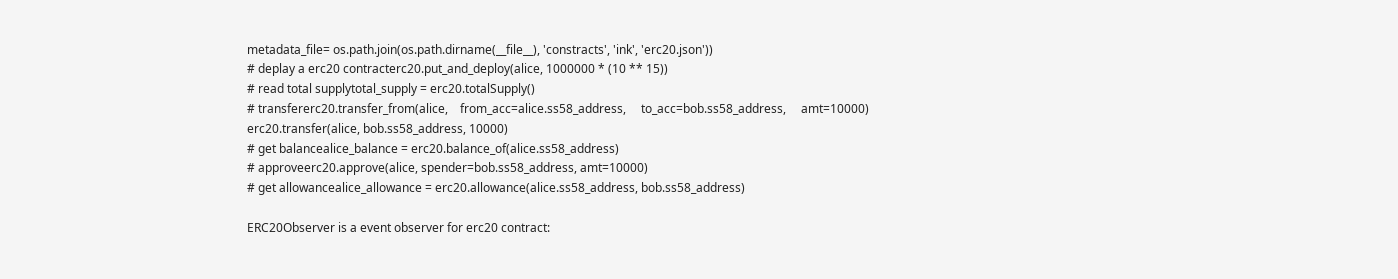metadata_file= os.path.join(os.path.dirname(__file__), 'constracts', 'ink', 'erc20.json'))
# deplay a erc20 contracterc20.put_and_deploy(alice, 1000000 * (10 ** 15))
# read total supplytotal_supply = erc20.totalSupply()
# transfererc20.transfer_from(alice,    from_acc=alice.ss58_address,     to_acc=bob.ss58_address,     amt=10000)
erc20.transfer(alice, bob.ss58_address, 10000)
# get balancealice_balance = erc20.balance_of(alice.ss58_address)
# approveerc20.approve(alice, spender=bob.ss58_address, amt=10000)
# get allowancealice_allowance = erc20.allowance(alice.ss58_address, bob.ss58_address)

ERC20Observer is a event observer for erc20 contract: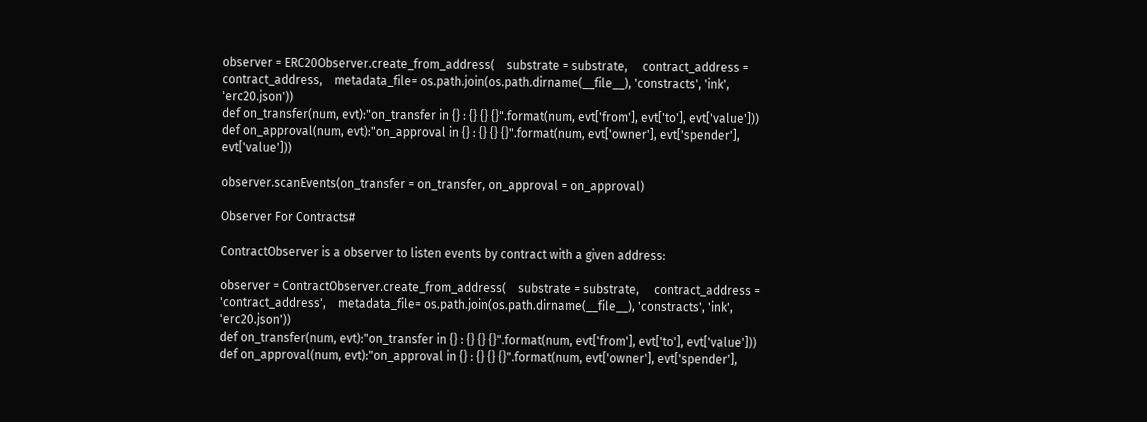observer = ERC20Observer.create_from_address(    substrate = substrate,     contract_address = contract_address,    metadata_file= os.path.join(os.path.dirname(__file__), 'constracts', 'ink', 'erc20.json'))
def on_transfer(num, evt):"on_transfer in {} : {} {} {}".format(num, evt['from'], evt['to'], evt['value']))
def on_approval(num, evt):"on_approval in {} : {} {} {}".format(num, evt['owner'], evt['spender'], evt['value']))

observer.scanEvents(on_transfer = on_transfer, on_approval = on_approval)

Observer For Contracts#

ContractObserver is a observer to listen events by contract with a given address:

observer = ContractObserver.create_from_address(    substrate = substrate,     contract_address = 'contract_address',    metadata_file= os.path.join(os.path.dirname(__file__), 'constracts', 'ink', 'erc20.json'))
def on_transfer(num, evt):"on_transfer in {} : {} {} {}".format(num, evt['from'], evt['to'], evt['value']))
def on_approval(num, evt):"on_approval in {} : {} {} {}".format(num, evt['owner'], evt['spender'],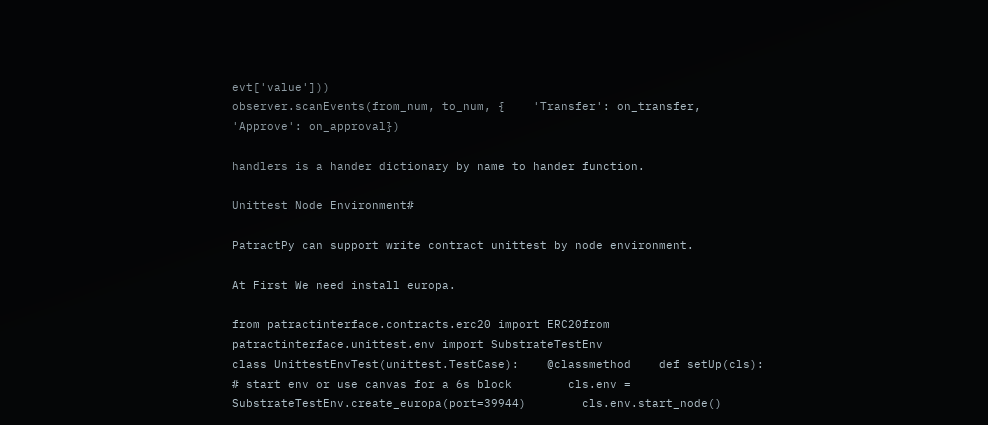evt['value']))
observer.scanEvents(from_num, to_num, {    'Transfer': on_transfer,    'Approve': on_approval})

handlers is a hander dictionary by name to hander function.

Unittest Node Environment#

PatractPy can support write contract unittest by node environment.

At First We need install europa.

from patractinterface.contracts.erc20 import ERC20from patractinterface.unittest.env import SubstrateTestEnv
class UnittestEnvTest(unittest.TestCase):    @classmethod    def setUp(cls):        # start env or use canvas for a 6s block        cls.env = SubstrateTestEnv.create_europa(port=39944)        cls.env.start_node()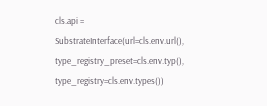cls.api = SubstrateInterface(url=cls.env.url(), type_registry_preset=cls.env.typ(), type_registry=cls.env.types())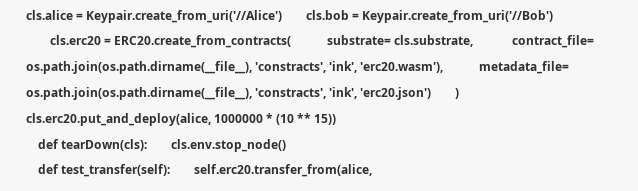cls.alice = Keypair.create_from_uri('//Alice')        cls.bob = Keypair.create_from_uri('//Bob')
        cls.erc20 = ERC20.create_from_contracts(            substrate= cls.substrate,             contract_file= os.path.join(os.path.dirname(__file__), 'constracts', 'ink', 'erc20.wasm'),            metadata_file= os.path.join(os.path.dirname(__file__), 'constracts', 'ink', 'erc20.json')        )        cls.erc20.put_and_deploy(alice, 1000000 * (10 ** 15))
    def tearDown(cls):        cls.env.stop_node()
    def test_transfer(self):        self.erc20.transfer_from(alice,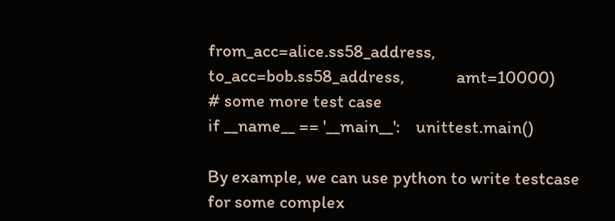from_acc=alice.ss58_address,             to_acc=bob.ss58_address,             amt=10000)        # some more test case
if __name__ == '__main__':    unittest.main()

By example, we can use python to write testcase for some complex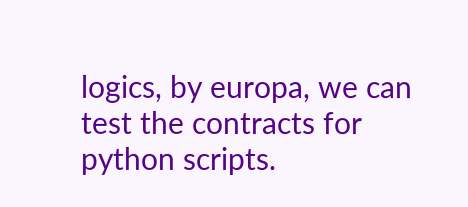logics, by europa, we can test the contracts for python scripts.